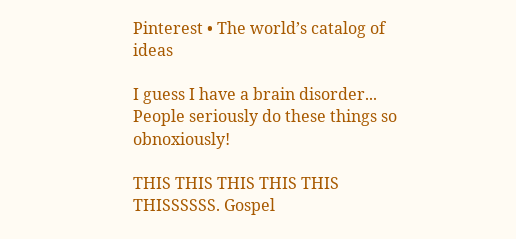Pinterest • The world’s catalog of ideas

I guess I have a brain disorder... People seriously do these things so obnoxiously!

THIS THIS THIS THIS THIS THISSSSSS. Gospel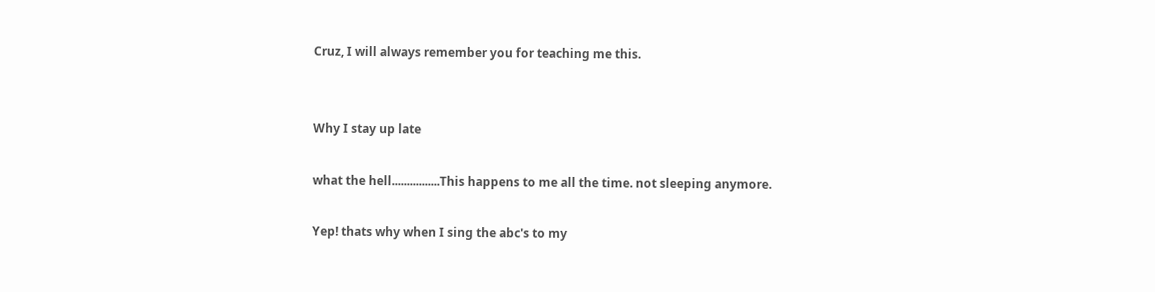Cruz, I will always remember you for teaching me this.


Why I stay up late

what the hell................This happens to me all the time. not sleeping anymore.

Yep! thats why when I sing the abc's to my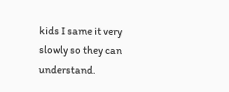kids I same it very slowly so they can understand.